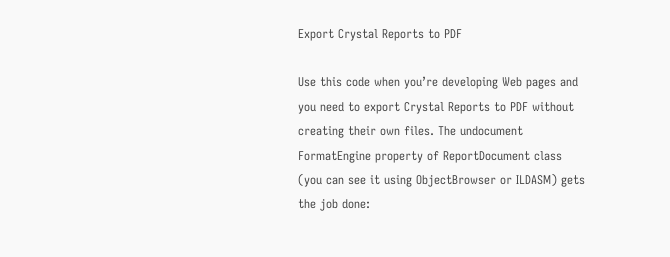Export Crystal Reports to PDF

Use this code when you’re developing Web pages and you need to export Crystal Reports to PDF without creating their own files. The undocument FormatEngine property of ReportDocument class (you can see it using ObjectBrowser or ILDASM) gets the job done: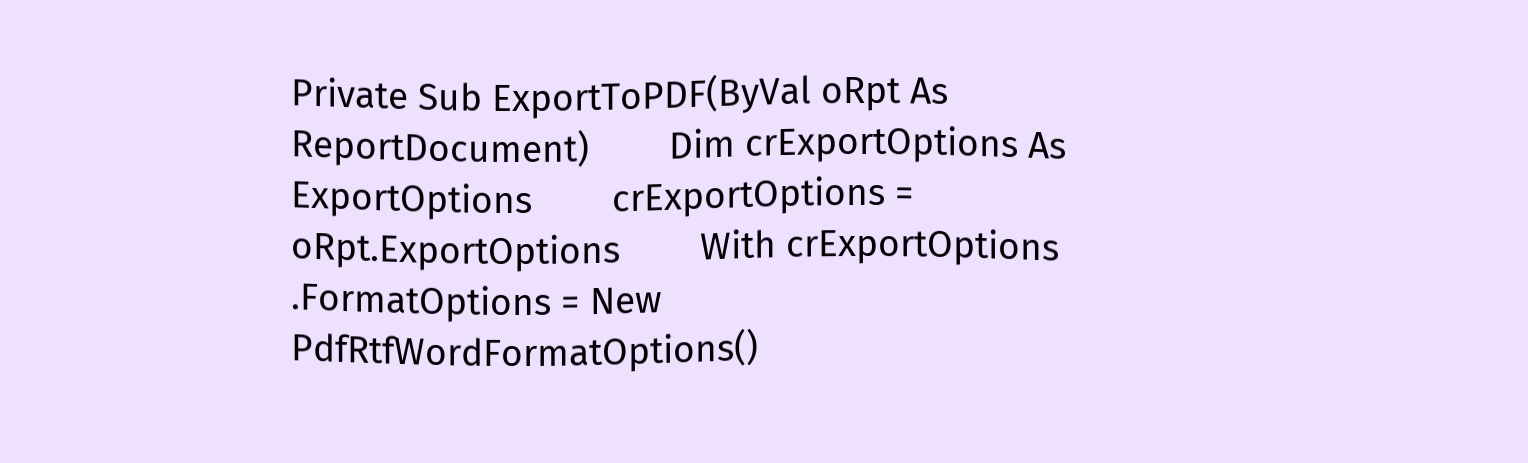Private Sub ExportToPDF(ByVal oRpt As ReportDocument)        Dim crExportOptions As ExportOptions        crExportOptions = oRpt.ExportOptions        With crExportOptions            .FormatOptions = New PdfRtfWordFormatOptions()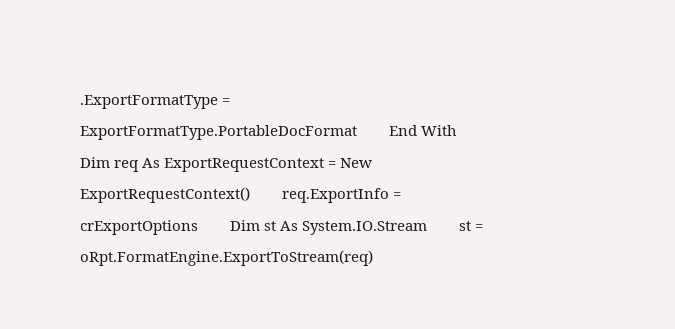.ExportFormatType = ExportFormatType.PortableDocFormat        End With        Dim req As ExportRequestContext = New ExportRequestContext()        req.ExportInfo = crExportOptions        Dim st As System.IO.Stream        st = oRpt.FormatEngine.ExportToStream(req)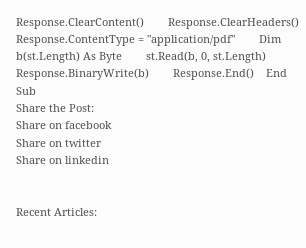Response.ClearContent()        Response.ClearHeaders()        Response.ContentType = "application/pdf"        Dim b(st.Length) As Byte        st.Read(b, 0, st.Length)        Response.BinaryWrite(b)        Response.End()    End Sub
Share the Post:
Share on facebook
Share on twitter
Share on linkedin


Recent Articles: